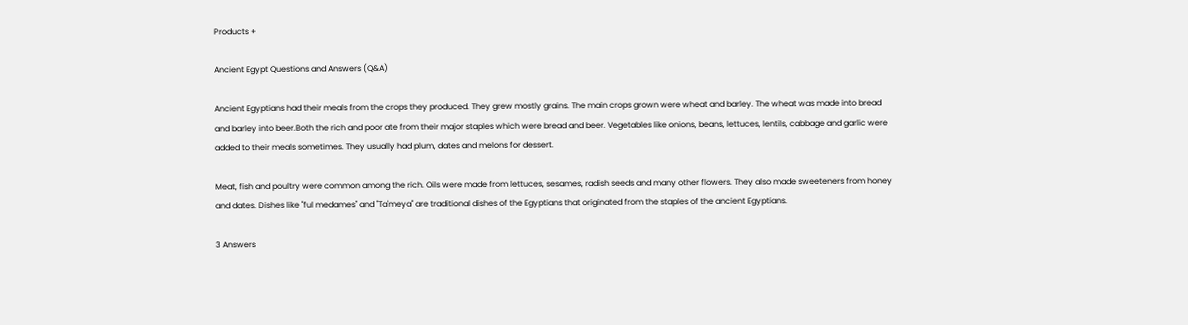Products +

Ancient Egypt Questions and Answers (Q&A)

Ancient Egyptians had their meals from the crops they produced. They grew mostly grains. The main crops grown were wheat and barley. The wheat was made into bread and barley into beer.Both the rich and poor ate from their major staples which were bread and beer. Vegetables like onions, beans, lettuces, lentils, cabbage and garlic were added to their meals sometimes. They usually had plum, dates and melons for dessert.

Meat, fish and poultry were common among the rich. Oils were made from lettuces, sesames, radish seeds and many other flowers. They also made sweeteners from honey and dates. Dishes like "ful medames" and "Ta'meya" are traditional dishes of the Egyptians that originated from the staples of the ancient Egyptians.

3 Answers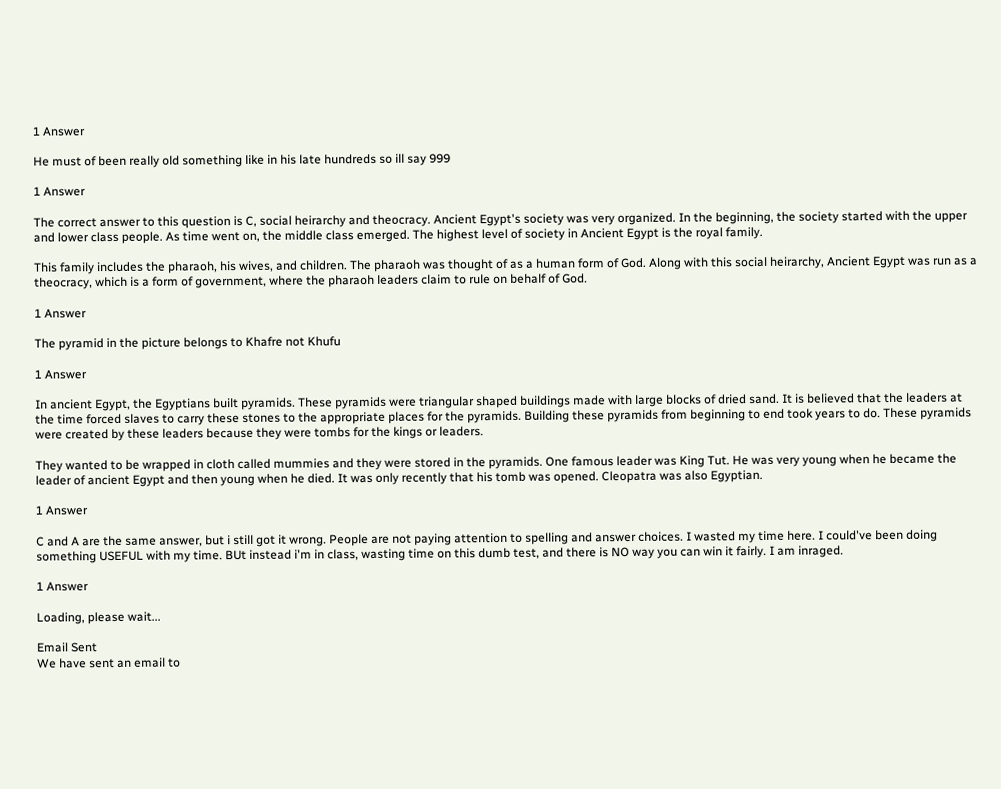1 Answer

He must of been really old something like in his late hundreds so ill say 999

1 Answer

The correct answer to this question is C, social heirarchy and theocracy. Ancient Egypt's society was very organized. In the beginning, the society started with the upper and lower class people. As time went on, the middle class emerged. The highest level of society in Ancient Egypt is the royal family.

This family includes the pharaoh, his wives, and children. The pharaoh was thought of as a human form of God. Along with this social heirarchy, Ancient Egypt was run as a theocracy, which is a form of government, where the pharaoh leaders claim to rule on behalf of God.

1 Answer

The pyramid in the picture belongs to Khafre not Khufu

1 Answer

In ancient Egypt, the Egyptians built pyramids. These pyramids were triangular shaped buildings made with large blocks of dried sand. It is believed that the leaders at the time forced slaves to carry these stones to the appropriate places for the pyramids. Building these pyramids from beginning to end took years to do. These pyramids were created by these leaders because they were tombs for the kings or leaders.

They wanted to be wrapped in cloth called mummies and they were stored in the pyramids. One famous leader was King Tut. He was very young when he became the leader of ancient Egypt and then young when he died. It was only recently that his tomb was opened. Cleopatra was also Egyptian.

1 Answer

C and A are the same answer, but i still got it wrong. People are not paying attention to spelling and answer choices. I wasted my time here. I could've been doing something USEFUL with my time. BUt instead i'm in class, wasting time on this dumb test, and there is NO way you can win it fairly. I am inraged.

1 Answer

Loading, please wait...

Email Sent
We have sent an email to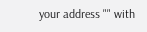your address "" with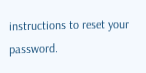instructions to reset your password.